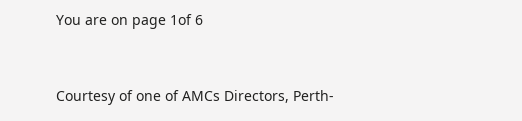You are on page 1of 6


Courtesy of one of AMCs Directors, Perth-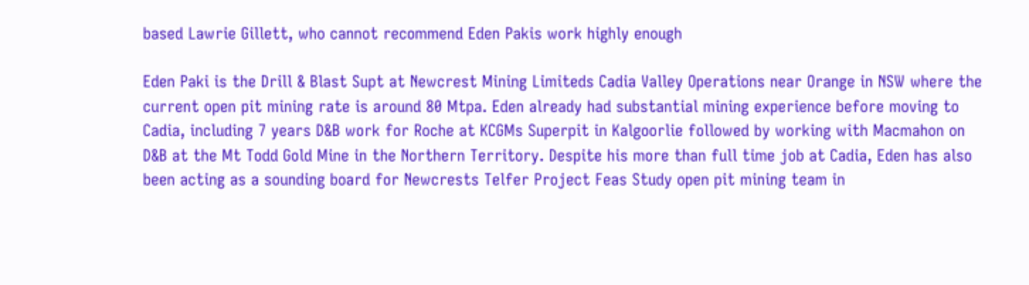based Lawrie Gillett, who cannot recommend Eden Pakis work highly enough

Eden Paki is the Drill & Blast Supt at Newcrest Mining Limiteds Cadia Valley Operations near Orange in NSW where the current open pit mining rate is around 80 Mtpa. Eden already had substantial mining experience before moving to Cadia, including 7 years D&B work for Roche at KCGMs Superpit in Kalgoorlie followed by working with Macmahon on D&B at the Mt Todd Gold Mine in the Northern Territory. Despite his more than full time job at Cadia, Eden has also been acting as a sounding board for Newcrests Telfer Project Feas Study open pit mining team in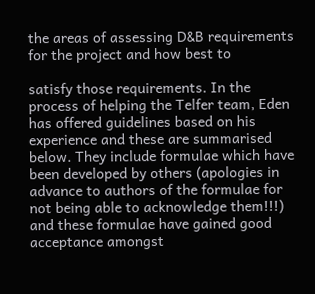the areas of assessing D&B requirements for the project and how best to

satisfy those requirements. In the process of helping the Telfer team, Eden has offered guidelines based on his experience and these are summarised below. They include formulae which have been developed by others (apologies in advance to authors of the formulae for not being able to acknowledge them!!!) and these formulae have gained good acceptance amongst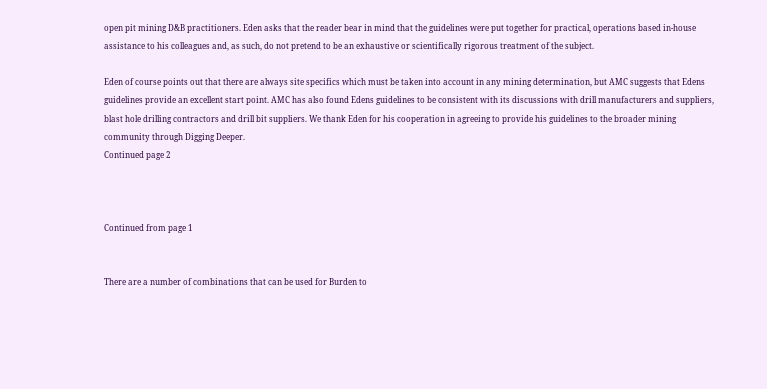open pit mining D&B practitioners. Eden asks that the reader bear in mind that the guidelines were put together for practical, operations based in-house assistance to his colleagues and, as such, do not pretend to be an exhaustive or scientifically rigorous treatment of the subject.

Eden of course points out that there are always site specifics which must be taken into account in any mining determination, but AMC suggests that Edens guidelines provide an excellent start point. AMC has also found Edens guidelines to be consistent with its discussions with drill manufacturers and suppliers, blast hole drilling contractors and drill bit suppliers. We thank Eden for his cooperation in agreeing to provide his guidelines to the broader mining community through Digging Deeper.
Continued page 2



Continued from page 1


There are a number of combinations that can be used for Burden to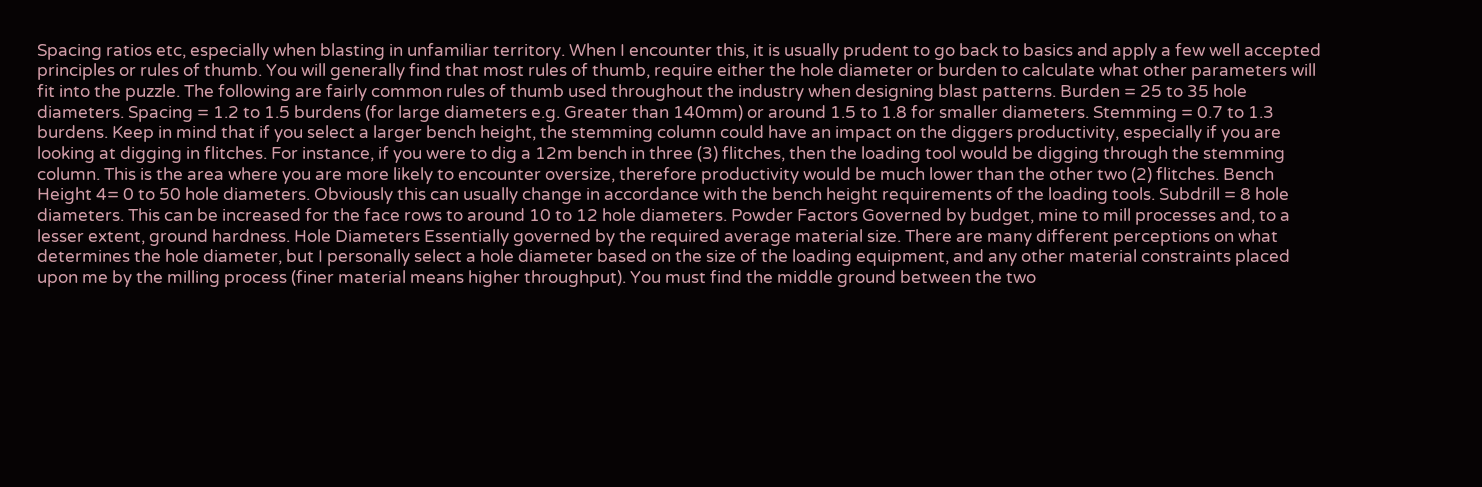Spacing ratios etc, especially when blasting in unfamiliar territory. When I encounter this, it is usually prudent to go back to basics and apply a few well accepted principles or rules of thumb. You will generally find that most rules of thumb, require either the hole diameter or burden to calculate what other parameters will fit into the puzzle. The following are fairly common rules of thumb used throughout the industry when designing blast patterns. Burden = 25 to 35 hole diameters. Spacing = 1.2 to 1.5 burdens (for large diameters e.g. Greater than 140mm) or around 1.5 to 1.8 for smaller diameters. Stemming = 0.7 to 1.3 burdens. Keep in mind that if you select a larger bench height, the stemming column could have an impact on the diggers productivity, especially if you are looking at digging in flitches. For instance, if you were to dig a 12m bench in three (3) flitches, then the loading tool would be digging through the stemming column. This is the area where you are more likely to encounter oversize, therefore productivity would be much lower than the other two (2) flitches. Bench Height 4= 0 to 50 hole diameters. Obviously this can usually change in accordance with the bench height requirements of the loading tools. Subdrill = 8 hole diameters. This can be increased for the face rows to around 10 to 12 hole diameters. Powder Factors Governed by budget, mine to mill processes and, to a lesser extent, ground hardness. Hole Diameters Essentially governed by the required average material size. There are many different perceptions on what determines the hole diameter, but I personally select a hole diameter based on the size of the loading equipment, and any other material constraints placed upon me by the milling process (finer material means higher throughput). You must find the middle ground between the two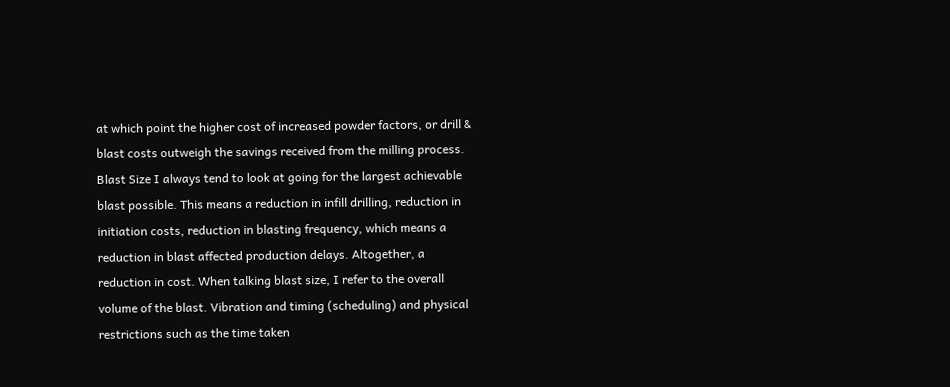at which point the higher cost of increased powder factors, or drill & blast costs outweigh the savings received from the milling process. Blast Size I always tend to look at going for the largest achievable blast possible. This means a reduction in infill drilling, reduction in initiation costs, reduction in blasting frequency, which means a reduction in blast affected production delays. Altogether, a reduction in cost. When talking blast size, I refer to the overall volume of the blast. Vibration and timing (scheduling) and physical restrictions such as the time taken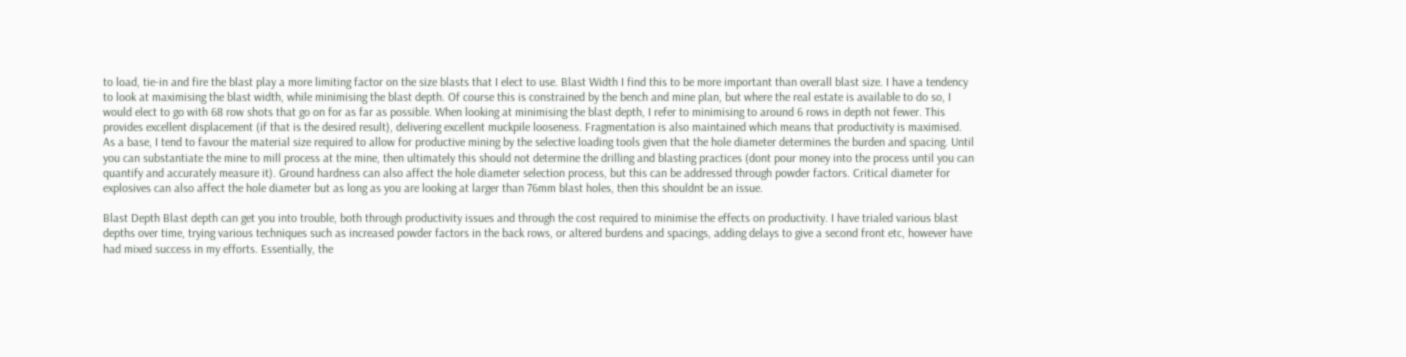to load, tie-in and fire the blast play a more limiting factor on the size blasts that I elect to use. Blast Width I find this to be more important than overall blast size. I have a tendency to look at maximising the blast width, while minimising the blast depth. Of course this is constrained by the bench and mine plan, but where the real estate is available to do so, I would elect to go with 68 row shots that go on for as far as possible. When looking at minimising the blast depth, I refer to minimising to around 6 rows in depth not fewer. This provides excellent displacement (if that is the desired result), delivering excellent muckpile looseness. Fragmentation is also maintained which means that productivity is maximised. As a base, I tend to favour the material size required to allow for productive mining by the selective loading tools given that the hole diameter determines the burden and spacing. Until you can substantiate the mine to mill process at the mine, then ultimately this should not determine the drilling and blasting practices (dont pour money into the process until you can quantify and accurately measure it). Ground hardness can also affect the hole diameter selection process, but this can be addressed through powder factors. Critical diameter for explosives can also affect the hole diameter but as long as you are looking at larger than 76mm blast holes, then this shouldnt be an issue.

Blast Depth Blast depth can get you into trouble, both through productivity issues and through the cost required to minimise the effects on productivity. I have trialed various blast depths over time, trying various techniques such as increased powder factors in the back rows, or altered burdens and spacings, adding delays to give a second front etc, however have had mixed success in my efforts. Essentially, the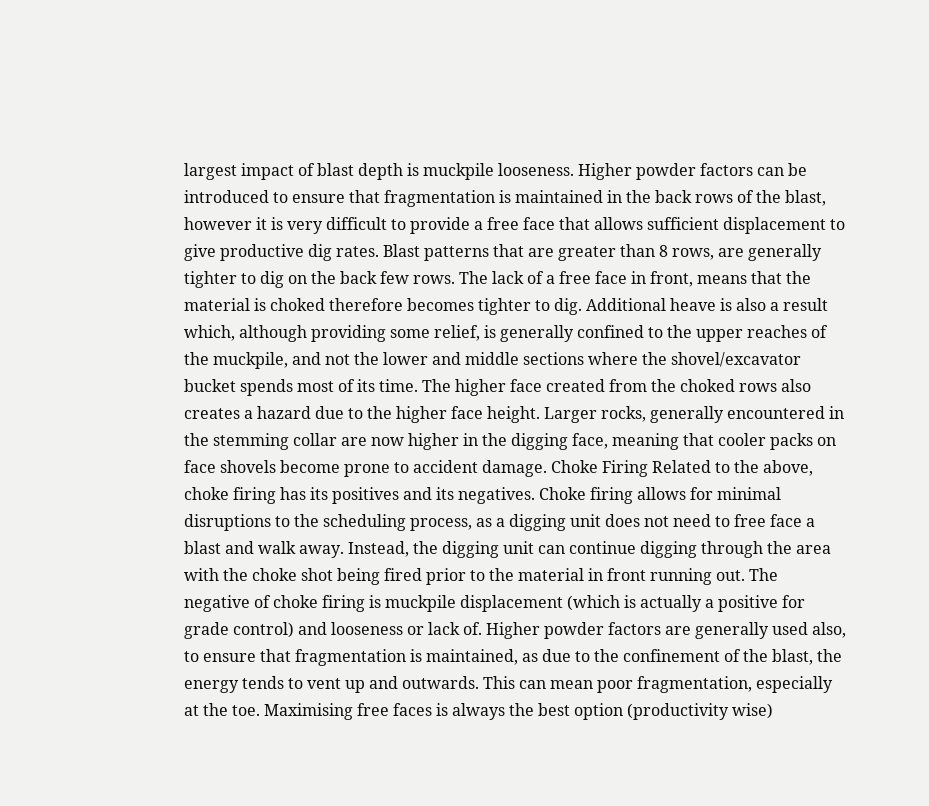largest impact of blast depth is muckpile looseness. Higher powder factors can be introduced to ensure that fragmentation is maintained in the back rows of the blast, however it is very difficult to provide a free face that allows sufficient displacement to give productive dig rates. Blast patterns that are greater than 8 rows, are generally tighter to dig on the back few rows. The lack of a free face in front, means that the material is choked therefore becomes tighter to dig. Additional heave is also a result which, although providing some relief, is generally confined to the upper reaches of the muckpile, and not the lower and middle sections where the shovel/excavator bucket spends most of its time. The higher face created from the choked rows also creates a hazard due to the higher face height. Larger rocks, generally encountered in the stemming collar are now higher in the digging face, meaning that cooler packs on face shovels become prone to accident damage. Choke Firing Related to the above, choke firing has its positives and its negatives. Choke firing allows for minimal disruptions to the scheduling process, as a digging unit does not need to free face a blast and walk away. Instead, the digging unit can continue digging through the area with the choke shot being fired prior to the material in front running out. The negative of choke firing is muckpile displacement (which is actually a positive for grade control) and looseness or lack of. Higher powder factors are generally used also, to ensure that fragmentation is maintained, as due to the confinement of the blast, the energy tends to vent up and outwards. This can mean poor fragmentation, especially at the toe. Maximising free faces is always the best option (productivity wise)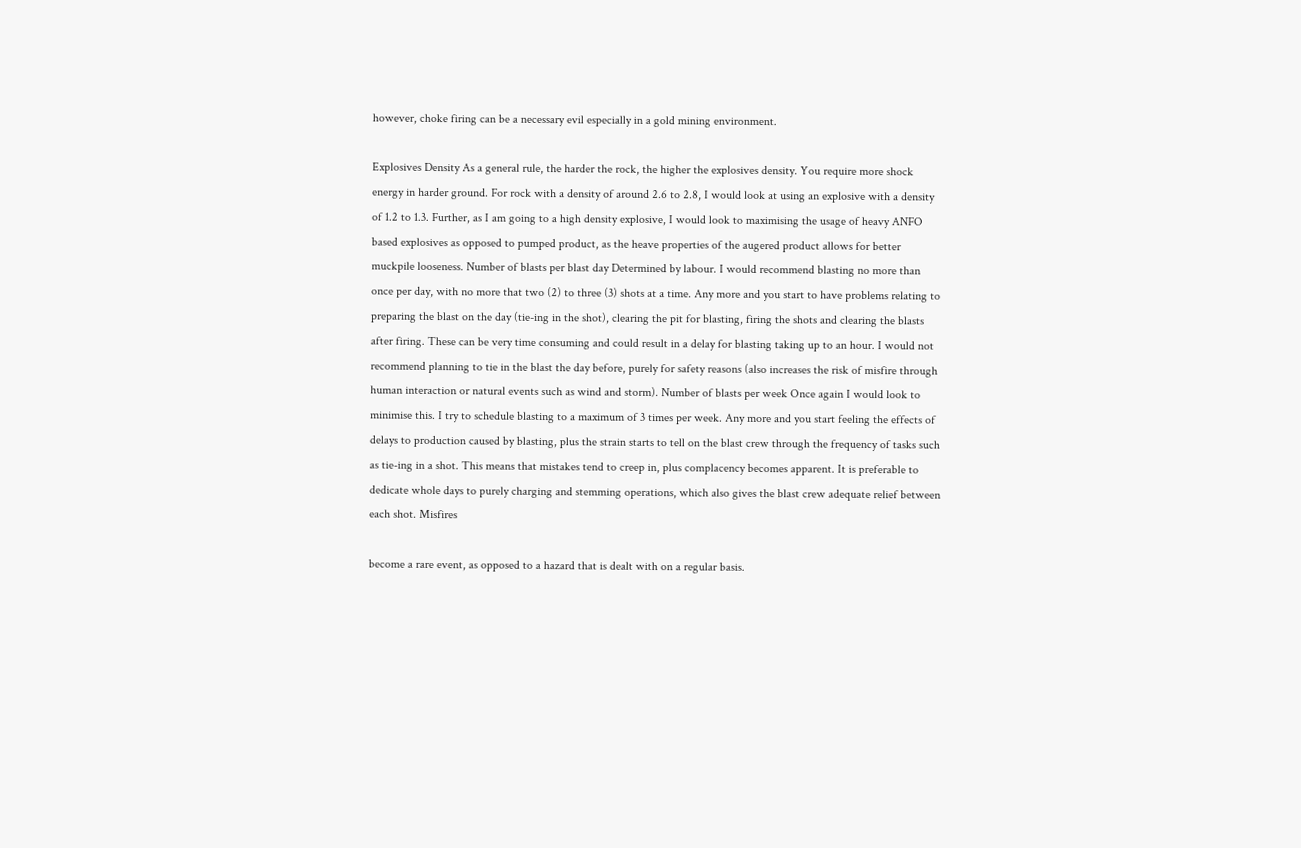however, choke firing can be a necessary evil especially in a gold mining environment.

Explosives Density As a general rule, the harder the rock, the higher the explosives density. You require more shock energy in harder ground. For rock with a density of around 2.6 to 2.8, I would look at using an explosive with a density of 1.2 to 1.3. Further, as I am going to a high density explosive, I would look to maximising the usage of heavy ANFO based explosives as opposed to pumped product, as the heave properties of the augered product allows for better muckpile looseness. Number of blasts per blast day Determined by labour. I would recommend blasting no more than once per day, with no more that two (2) to three (3) shots at a time. Any more and you start to have problems relating to preparing the blast on the day (tie-ing in the shot), clearing the pit for blasting, firing the shots and clearing the blasts after firing. These can be very time consuming and could result in a delay for blasting taking up to an hour. I would not recommend planning to tie in the blast the day before, purely for safety reasons (also increases the risk of misfire through human interaction or natural events such as wind and storm). Number of blasts per week Once again I would look to minimise this. I try to schedule blasting to a maximum of 3 times per week. Any more and you start feeling the effects of delays to production caused by blasting, plus the strain starts to tell on the blast crew through the frequency of tasks such as tie-ing in a shot. This means that mistakes tend to creep in, plus complacency becomes apparent. It is preferable to dedicate whole days to purely charging and stemming operations, which also gives the blast crew adequate relief between each shot. Misfires

become a rare event, as opposed to a hazard that is dealt with on a regular basis.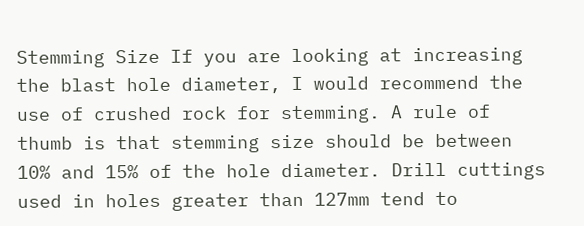Stemming Size If you are looking at increasing the blast hole diameter, I would recommend the use of crushed rock for stemming. A rule of thumb is that stemming size should be between 10% and 15% of the hole diameter. Drill cuttings used in holes greater than 127mm tend to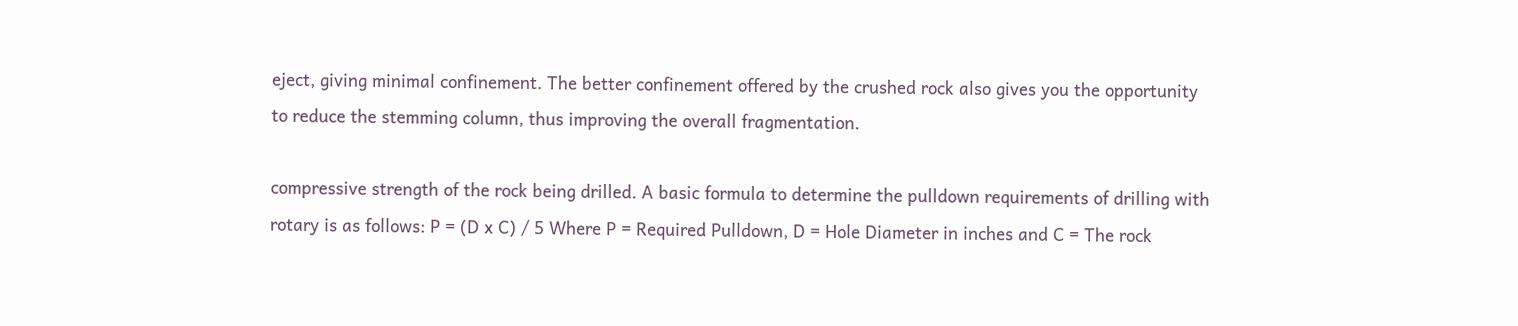eject, giving minimal confinement. The better confinement offered by the crushed rock also gives you the opportunity to reduce the stemming column, thus improving the overall fragmentation.

compressive strength of the rock being drilled. A basic formula to determine the pulldown requirements of drilling with rotary is as follows: P = (D x C) / 5 Where P = Required Pulldown, D = Hole Diameter in inches and C = The rock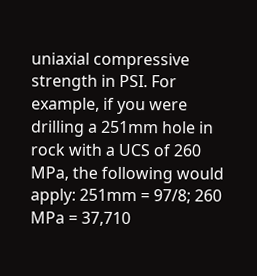uniaxial compressive strength in PSI. For example, if you were drilling a 251mm hole in rock with a UCS of 260 MPa, the following would apply: 251mm = 97/8; 260 MPa = 37,710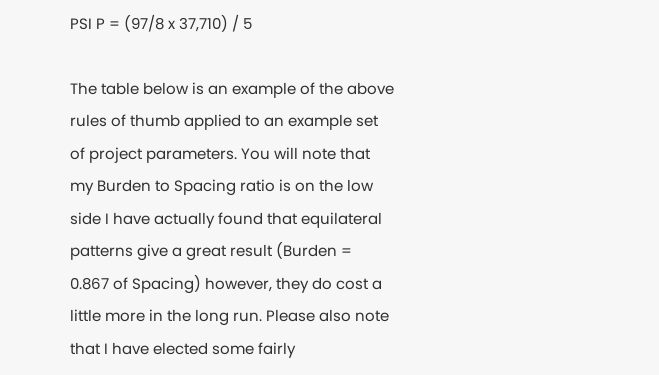PSI P = (97/8 x 37,710) / 5

The table below is an example of the above rules of thumb applied to an example set of project parameters. You will note that my Burden to Spacing ratio is on the low side I have actually found that equilateral patterns give a great result (Burden = 0.867 of Spacing) however, they do cost a little more in the long run. Please also note that I have elected some fairly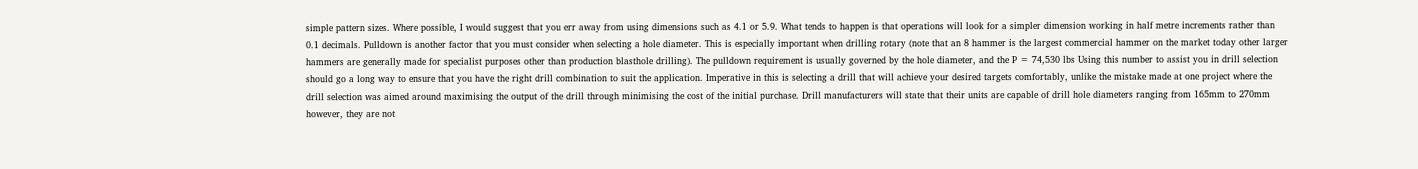simple pattern sizes. Where possible, I would suggest that you err away from using dimensions such as 4.1 or 5.9. What tends to happen is that operations will look for a simpler dimension working in half metre increments rather than 0.1 decimals. Pulldown is another factor that you must consider when selecting a hole diameter. This is especially important when drilling rotary (note that an 8 hammer is the largest commercial hammer on the market today other larger hammers are generally made for specialist purposes other than production blasthole drilling). The pulldown requirement is usually governed by the hole diameter, and the P = 74,530 lbs Using this number to assist you in drill selection should go a long way to ensure that you have the right drill combination to suit the application. Imperative in this is selecting a drill that will achieve your desired targets comfortably, unlike the mistake made at one project where the drill selection was aimed around maximising the output of the drill through minimising the cost of the initial purchase. Drill manufacturers will state that their units are capable of drill hole diameters ranging from 165mm to 270mm however, they are not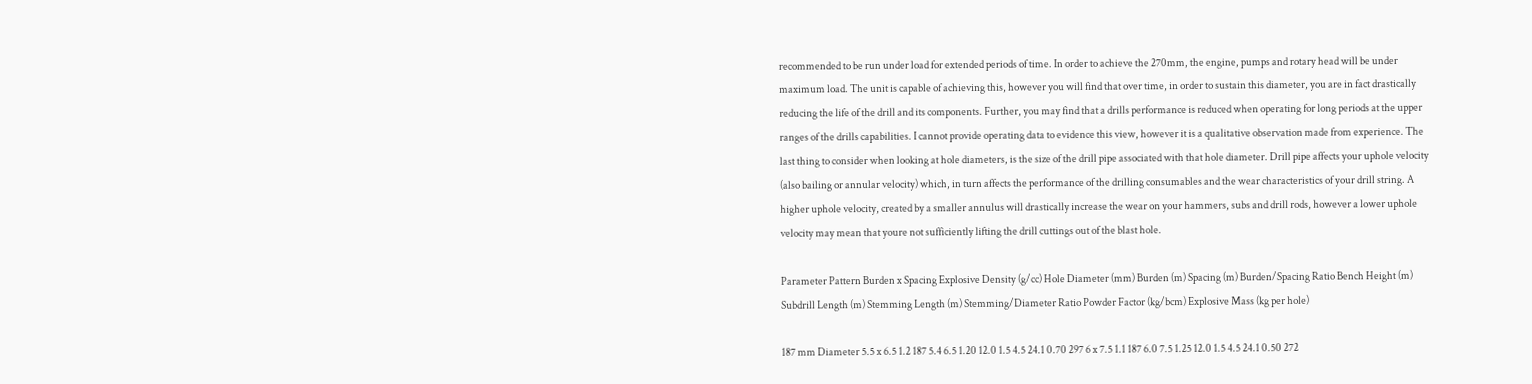recommended to be run under load for extended periods of time. In order to achieve the 270mm, the engine, pumps and rotary head will be under maximum load. The unit is capable of achieving this, however you will find that over time, in order to sustain this diameter, you are in fact drastically reducing the life of the drill and its components. Further, you may find that a drills performance is reduced when operating for long periods at the upper ranges of the drills capabilities. I cannot provide operating data to evidence this view, however it is a qualitative observation made from experience. The last thing to consider when looking at hole diameters, is the size of the drill pipe associated with that hole diameter. Drill pipe affects your uphole velocity (also bailing or annular velocity) which, in turn affects the performance of the drilling consumables and the wear characteristics of your drill string. A higher uphole velocity, created by a smaller annulus will drastically increase the wear on your hammers, subs and drill rods, however a lower uphole velocity may mean that youre not sufficiently lifting the drill cuttings out of the blast hole.

Parameter Pattern Burden x Spacing Explosive Density (g/cc) Hole Diameter (mm) Burden (m) Spacing (m) Burden/Spacing Ratio Bench Height (m) Subdrill Length (m) Stemming Length (m) Stemming/Diameter Ratio Powder Factor (kg/bcm) Explosive Mass (kg per hole)

187 mm Diameter 5.5 x 6.5 1.2 187 5.4 6.5 1.20 12.0 1.5 4.5 24.1 0.70 297 6 x 7.5 1.1 187 6.0 7.5 1.25 12.0 1.5 4.5 24.1 0.50 272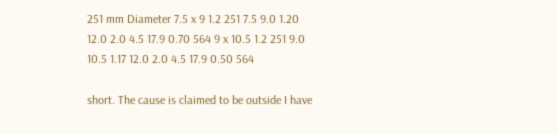251 mm Diameter 7.5 x 9 1.2 251 7.5 9.0 1.20 12.0 2.0 4.5 17.9 0.70 564 9 x 10.5 1.2 251 9.0 10.5 1.17 12.0 2.0 4.5 17.9 0.50 564

short. The cause is claimed to be outside I have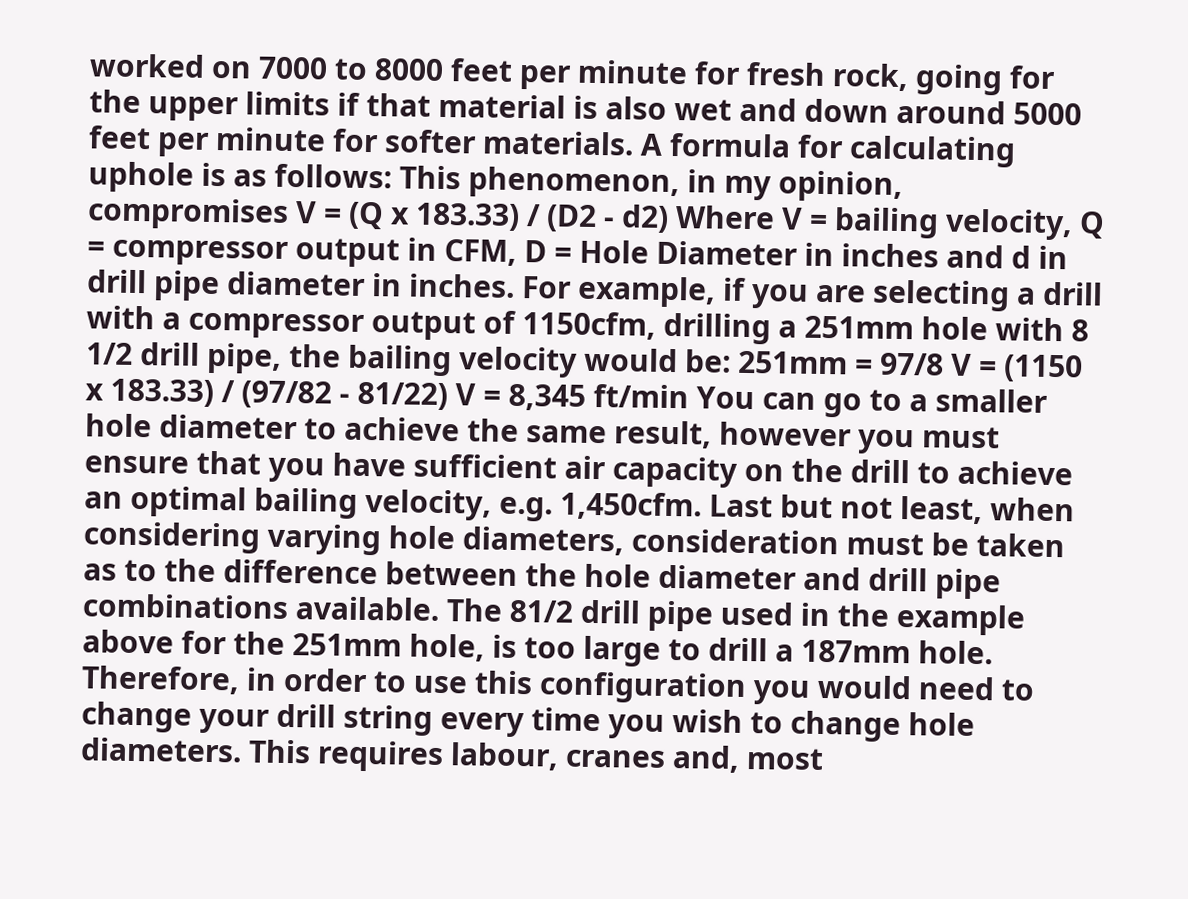worked on 7000 to 8000 feet per minute for fresh rock, going for the upper limits if that material is also wet and down around 5000 feet per minute for softer materials. A formula for calculating uphole is as follows: This phenomenon, in my opinion, compromises V = (Q x 183.33) / (D2 - d2) Where V = bailing velocity, Q = compressor output in CFM, D = Hole Diameter in inches and d in drill pipe diameter in inches. For example, if you are selecting a drill with a compressor output of 1150cfm, drilling a 251mm hole with 8 1/2 drill pipe, the bailing velocity would be: 251mm = 97/8 V = (1150 x 183.33) / (97/82 - 81/22) V = 8,345 ft/min You can go to a smaller hole diameter to achieve the same result, however you must ensure that you have sufficient air capacity on the drill to achieve an optimal bailing velocity, e.g. 1,450cfm. Last but not least, when considering varying hole diameters, consideration must be taken as to the difference between the hole diameter and drill pipe combinations available. The 81/2 drill pipe used in the example above for the 251mm hole, is too large to drill a 187mm hole. Therefore, in order to use this configuration you would need to change your drill string every time you wish to change hole diameters. This requires labour, cranes and, most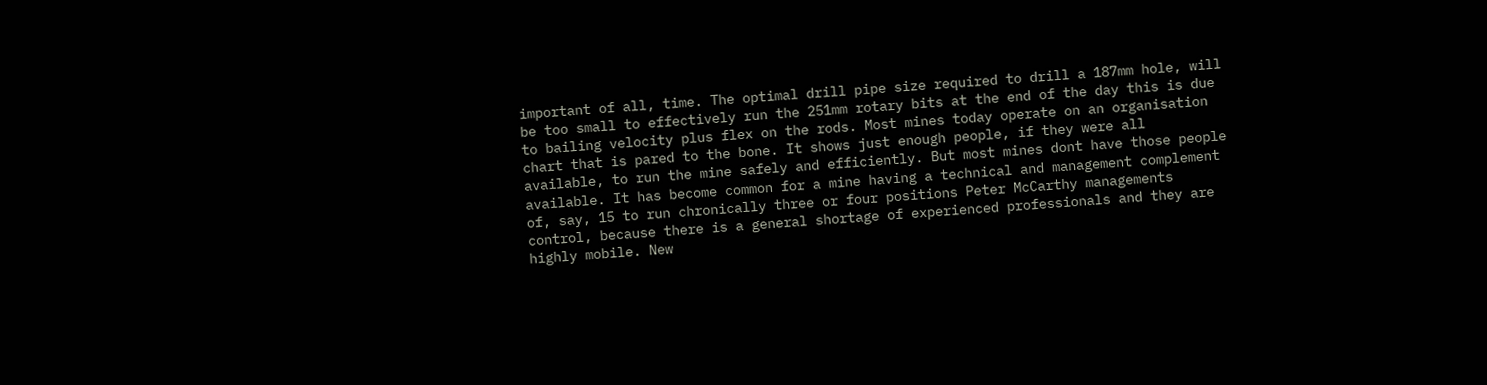important of all, time. The optimal drill pipe size required to drill a 187mm hole, will be too small to effectively run the 251mm rotary bits at the end of the day this is due to bailing velocity plus flex on the rods. Most mines today operate on an organisation chart that is pared to the bone. It shows just enough people, if they were all available, to run the mine safely and efficiently. But most mines dont have those people available. It has become common for a mine having a technical and management complement of, say, 15 to run chronically three or four positions Peter McCarthy managements control, because there is a general shortage of experienced professionals and they are highly mobile. New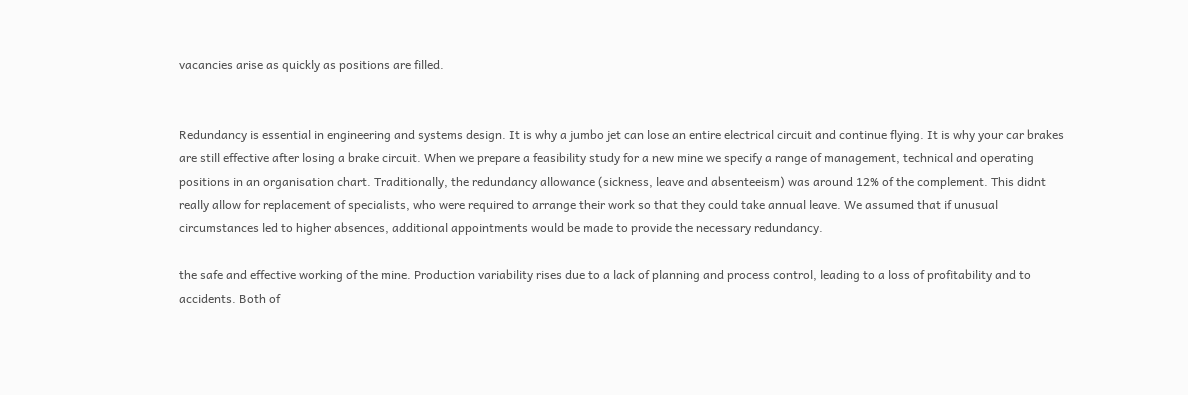vacancies arise as quickly as positions are filled.


Redundancy is essential in engineering and systems design. It is why a jumbo jet can lose an entire electrical circuit and continue flying. It is why your car brakes are still effective after losing a brake circuit. When we prepare a feasibility study for a new mine we specify a range of management, technical and operating positions in an organisation chart. Traditionally, the redundancy allowance (sickness, leave and absenteeism) was around 12% of the complement. This didnt really allow for replacement of specialists, who were required to arrange their work so that they could take annual leave. We assumed that if unusual circumstances led to higher absences, additional appointments would be made to provide the necessary redundancy.

the safe and effective working of the mine. Production variability rises due to a lack of planning and process control, leading to a loss of profitability and to accidents. Both of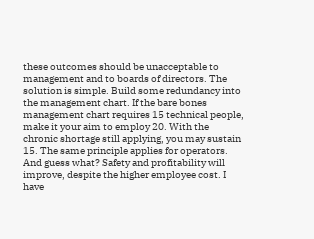these outcomes should be unacceptable to management and to boards of directors. The solution is simple. Build some redundancy into the management chart. If the bare bones management chart requires 15 technical people, make it your aim to employ 20. With the chronic shortage still applying, you may sustain 15. The same principle applies for operators. And guess what? Safety and profitability will improve, despite the higher employee cost. I have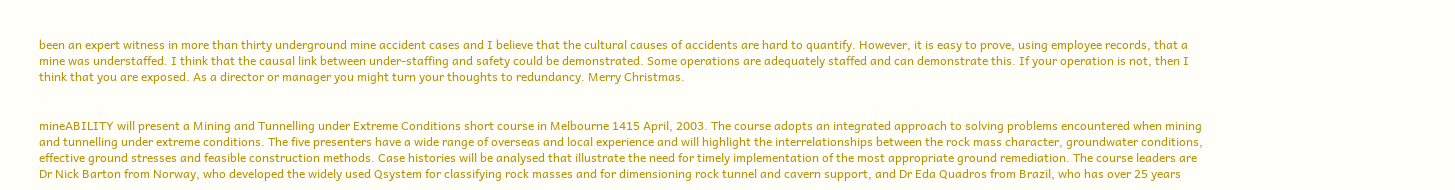been an expert witness in more than thirty underground mine accident cases and I believe that the cultural causes of accidents are hard to quantify. However, it is easy to prove, using employee records, that a mine was understaffed. I think that the causal link between under-staffing and safety could be demonstrated. Some operations are adequately staffed and can demonstrate this. If your operation is not, then I think that you are exposed. As a director or manager you might turn your thoughts to redundancy. Merry Christmas.


mineABILITY will present a Mining and Tunnelling under Extreme Conditions short course in Melbourne 1415 April, 2003. The course adopts an integrated approach to solving problems encountered when mining and tunnelling under extreme conditions. The five presenters have a wide range of overseas and local experience and will highlight the interrelationships between the rock mass character, groundwater conditions, effective ground stresses and feasible construction methods. Case histories will be analysed that illustrate the need for timely implementation of the most appropriate ground remediation. The course leaders are Dr Nick Barton from Norway, who developed the widely used Qsystem for classifying rock masses and for dimensioning rock tunnel and cavern support, and Dr Eda Quadros from Brazil, who has over 25 years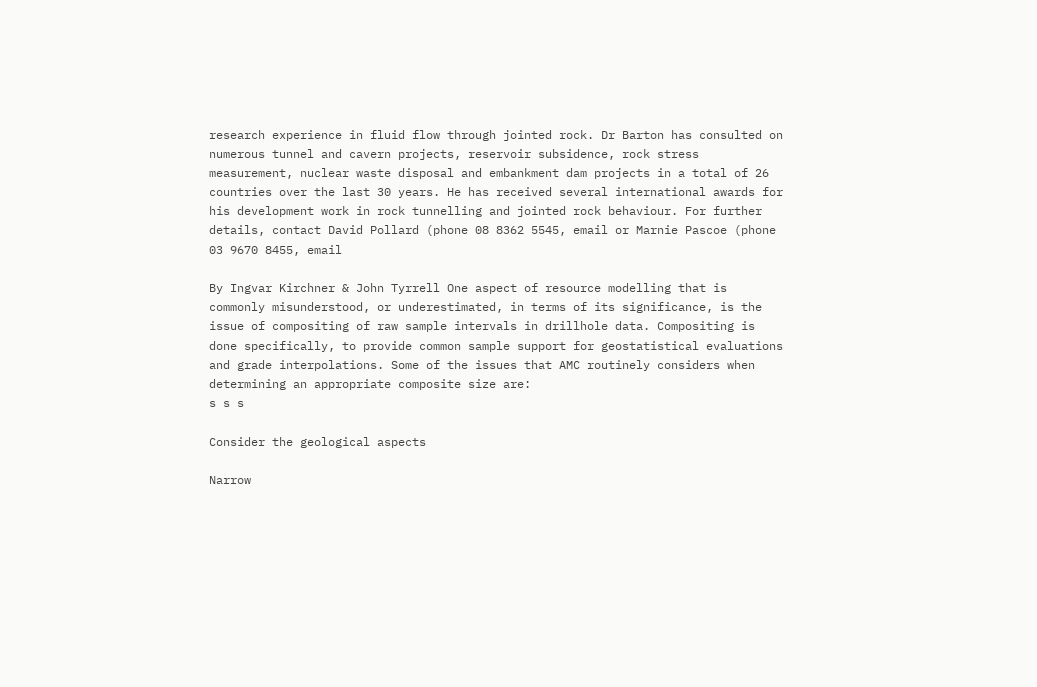research experience in fluid flow through jointed rock. Dr Barton has consulted on numerous tunnel and cavern projects, reservoir subsidence, rock stress measurement, nuclear waste disposal and embankment dam projects in a total of 26 countries over the last 30 years. He has received several international awards for his development work in rock tunnelling and jointed rock behaviour. For further details, contact David Pollard (phone 08 8362 5545, email or Marnie Pascoe (phone 03 9670 8455, email

By Ingvar Kirchner & John Tyrrell One aspect of resource modelling that is commonly misunderstood, or underestimated, in terms of its significance, is the issue of compositing of raw sample intervals in drillhole data. Compositing is done specifically, to provide common sample support for geostatistical evaluations and grade interpolations. Some of the issues that AMC routinely considers when determining an appropriate composite size are:
s s s

Consider the geological aspects

Narrow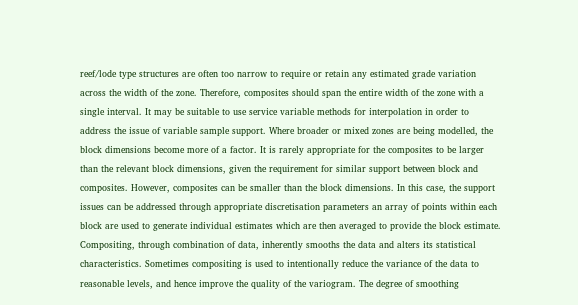reef/lode type structures are often too narrow to require or retain any estimated grade variation across the width of the zone. Therefore, composites should span the entire width of the zone with a single interval. It may be suitable to use service variable methods for interpolation in order to address the issue of variable sample support. Where broader or mixed zones are being modelled, the block dimensions become more of a factor. It is rarely appropriate for the composites to be larger than the relevant block dimensions, given the requirement for similar support between block and composites. However, composites can be smaller than the block dimensions. In this case, the support issues can be addressed through appropriate discretisation parameters an array of points within each block are used to generate individual estimates which are then averaged to provide the block estimate. Compositing, through combination of data, inherently smooths the data and alters its statistical characteristics. Sometimes compositing is used to intentionally reduce the variance of the data to reasonable levels, and hence improve the quality of the variogram. The degree of smoothing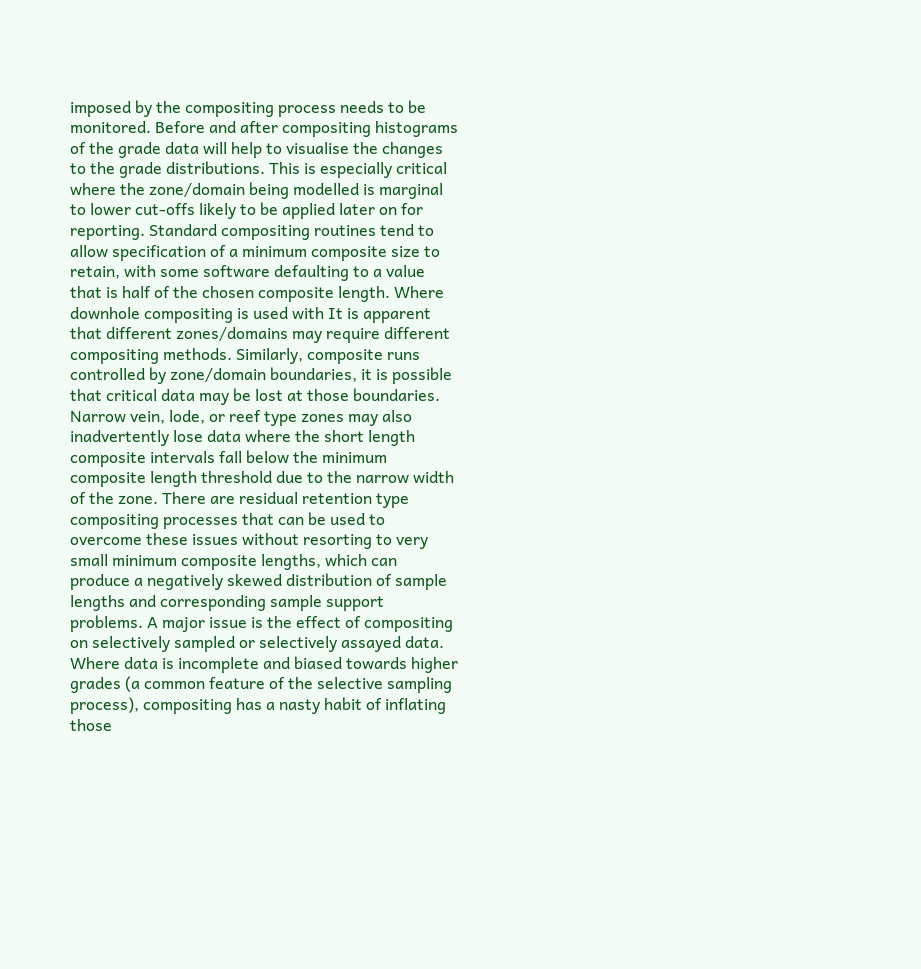imposed by the compositing process needs to be monitored. Before and after compositing histograms of the grade data will help to visualise the changes to the grade distributions. This is especially critical where the zone/domain being modelled is marginal to lower cut-offs likely to be applied later on for reporting. Standard compositing routines tend to allow specification of a minimum composite size to retain, with some software defaulting to a value that is half of the chosen composite length. Where downhole compositing is used with It is apparent that different zones/domains may require different compositing methods. Similarly, composite runs controlled by zone/domain boundaries, it is possible that critical data may be lost at those boundaries. Narrow vein, lode, or reef type zones may also inadvertently lose data where the short length composite intervals fall below the minimum composite length threshold due to the narrow width of the zone. There are residual retention type compositing processes that can be used to overcome these issues without resorting to very small minimum composite lengths, which can produce a negatively skewed distribution of sample lengths and corresponding sample support problems. A major issue is the effect of compositing on selectively sampled or selectively assayed data. Where data is incomplete and biased towards higher grades (a common feature of the selective sampling process), compositing has a nasty habit of inflating those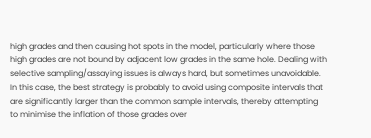high grades and then causing hot spots in the model, particularly where those high grades are not bound by adjacent low grades in the same hole. Dealing with selective sampling/assaying issues is always hard, but sometimes unavoidable. In this case, the best strategy is probably to avoid using composite intervals that are significantly larger than the common sample intervals, thereby attempting to minimise the inflation of those grades over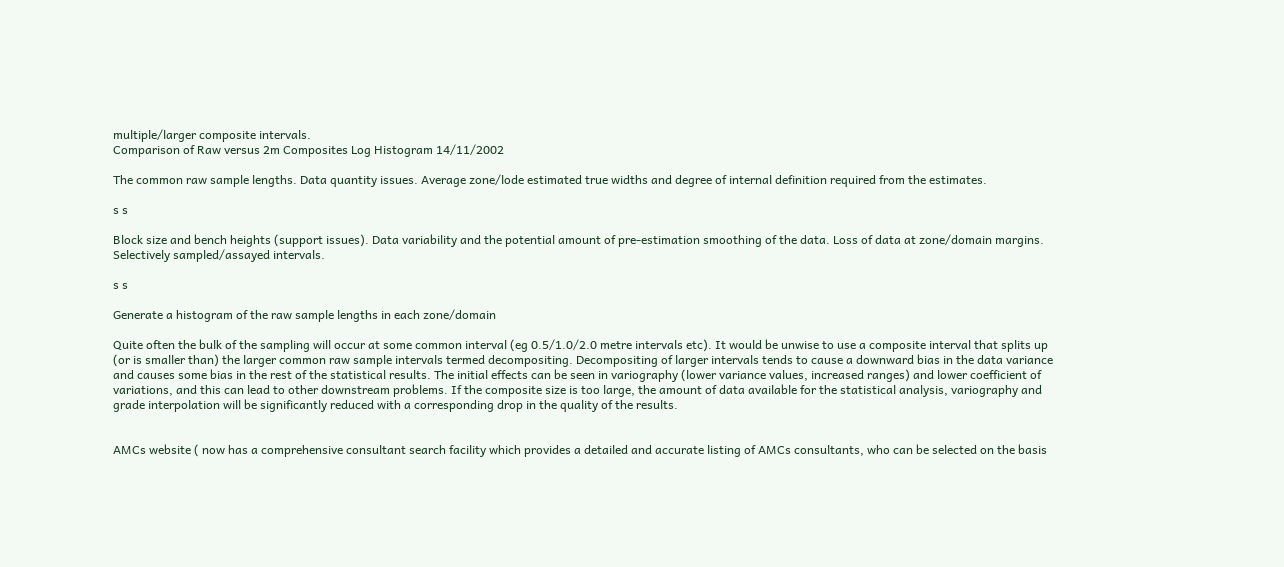multiple/larger composite intervals.
Comparison of Raw versus 2m Composites Log Histogram 14/11/2002

The common raw sample lengths. Data quantity issues. Average zone/lode estimated true widths and degree of internal definition required from the estimates.

s s

Block size and bench heights (support issues). Data variability and the potential amount of pre-estimation smoothing of the data. Loss of data at zone/domain margins. Selectively sampled/assayed intervals.

s s

Generate a histogram of the raw sample lengths in each zone/domain

Quite often the bulk of the sampling will occur at some common interval (eg 0.5/1.0/2.0 metre intervals etc). It would be unwise to use a composite interval that splits up (or is smaller than) the larger common raw sample intervals termed decompositing. Decompositing of larger intervals tends to cause a downward bias in the data variance and causes some bias in the rest of the statistical results. The initial effects can be seen in variography (lower variance values, increased ranges) and lower coefficient of variations, and this can lead to other downstream problems. If the composite size is too large, the amount of data available for the statistical analysis, variography and grade interpolation will be significantly reduced with a corresponding drop in the quality of the results.


AMCs website ( now has a comprehensive consultant search facility which provides a detailed and accurate listing of AMCs consultants, who can be selected on the basis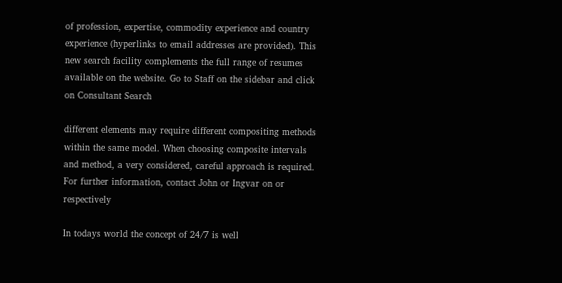of profession, expertise, commodity experience and country experience (hyperlinks to email addresses are provided). This new search facility complements the full range of resumes available on the website. Go to Staff on the sidebar and click on Consultant Search

different elements may require different compositing methods within the same model. When choosing composite intervals and method, a very considered, careful approach is required. For further information, contact John or Ingvar on or respectively

In todays world the concept of 24/7 is well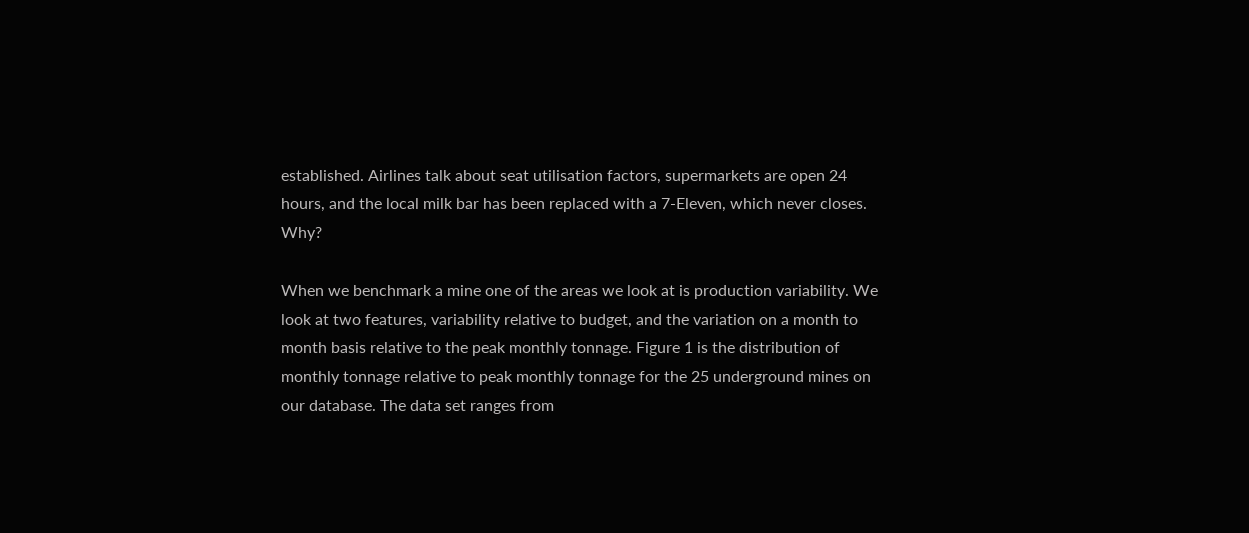established. Airlines talk about seat utilisation factors, supermarkets are open 24 hours, and the local milk bar has been replaced with a 7-Eleven, which never closes. Why?

When we benchmark a mine one of the areas we look at is production variability. We look at two features, variability relative to budget, and the variation on a month to month basis relative to the peak monthly tonnage. Figure 1 is the distribution of monthly tonnage relative to peak monthly tonnage for the 25 underground mines on our database. The data set ranges from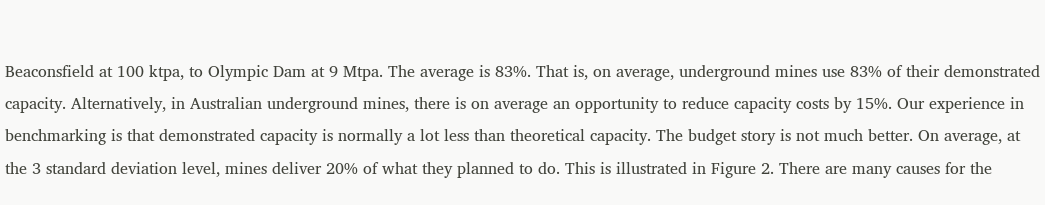Beaconsfield at 100 ktpa, to Olympic Dam at 9 Mtpa. The average is 83%. That is, on average, underground mines use 83% of their demonstrated capacity. Alternatively, in Australian underground mines, there is on average an opportunity to reduce capacity costs by 15%. Our experience in benchmarking is that demonstrated capacity is normally a lot less than theoretical capacity. The budget story is not much better. On average, at the 3 standard deviation level, mines deliver 20% of what they planned to do. This is illustrated in Figure 2. There are many causes for the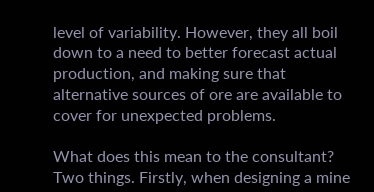level of variability. However, they all boil down to a need to better forecast actual production, and making sure that alternative sources of ore are available to cover for unexpected problems.

What does this mean to the consultant? Two things. Firstly, when designing a mine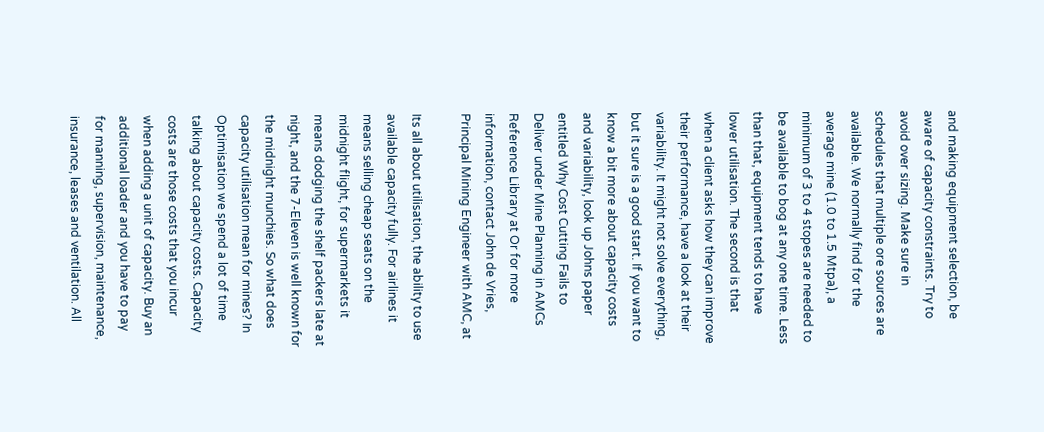and making equipment selection, be aware of capacity constraints. Try to avoid over sizing. Make sure in schedules that multiple ore sources are available. We normally find for the average mine (1.0 to 1.5 Mtpa), a minimum of 3 to 4 stopes are needed to be available to bog at any one time. Less than that, equipment tends to have lower utilisation. The second is that when a client asks how they can improve their performance, have a look at their variability. It might not solve everything, but it sure is a good start. If you want to know a bit more about capacity costs and variability, look up Johns paper entitled Why Cost Cutting Fails to Deliver under Mine Planning in AMCs Reference Library at Or for more information, contact John de Vries, Principal Mining Engineer with AMC, at

Its all about utilisation, the ability to use available capacity fully. For airlines it means selling cheap seats on the midnight flight, for supermarkets it means dodging the shelf packers late at night, and the 7-Eleven is well known for the midnight munchies. So what does capacity utilisation mean for mines? In Optimisation we spend a lot of time talking about capacity costs. Capacity costs are those costs that you incur when adding a unit of capacity. Buy an additional loader and you have to pay for manning, supervision, maintenance, insurance, leases and ventilation. All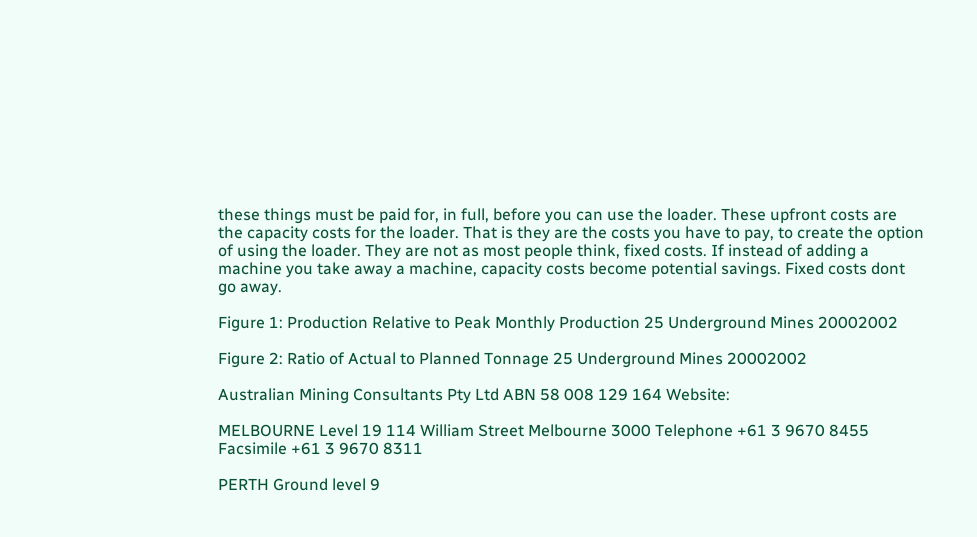these things must be paid for, in full, before you can use the loader. These upfront costs are the capacity costs for the loader. That is they are the costs you have to pay, to create the option of using the loader. They are not as most people think, fixed costs. If instead of adding a machine you take away a machine, capacity costs become potential savings. Fixed costs dont go away.

Figure 1: Production Relative to Peak Monthly Production 25 Underground Mines 20002002

Figure 2: Ratio of Actual to Planned Tonnage 25 Underground Mines 20002002

Australian Mining Consultants Pty Ltd ABN 58 008 129 164 Website:

MELBOURNE Level 19 114 William Street Melbourne 3000 Telephone +61 3 9670 8455 Facsimile +61 3 9670 8311

PERTH Ground level 9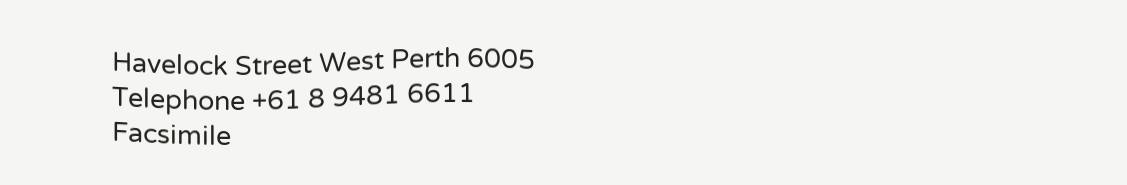Havelock Street West Perth 6005 Telephone +61 8 9481 6611 Facsimile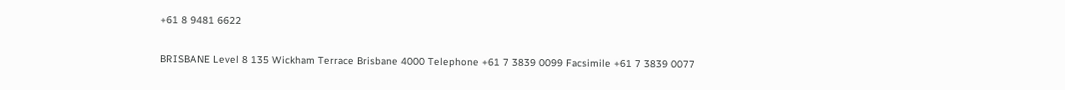+61 8 9481 6622

BRISBANE Level 8 135 Wickham Terrace Brisbane 4000 Telephone +61 7 3839 0099 Facsimile +61 7 3839 0077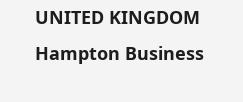UNITED KINGDOM Hampton Business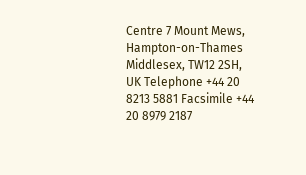Centre 7 Mount Mews, Hampton-on-Thames Middlesex, TW12 2SH, UK Telephone +44 20 8213 5881 Facsimile +44 20 8979 2187